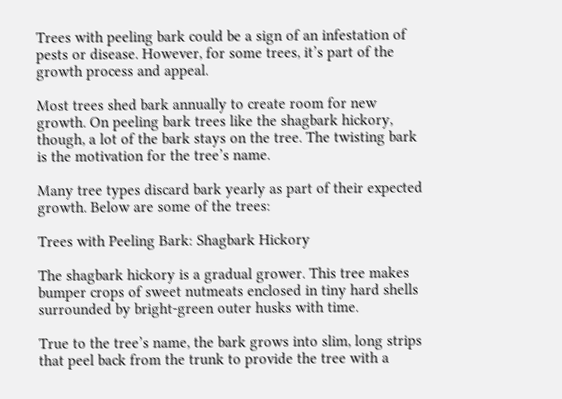Trees with peeling bark could be a sign of an infestation of pests or disease. However, for some trees, it’s part of the growth process and appeal.

Most trees shed bark annually to create room for new growth. On peeling bark trees like the shagbark hickory, though, a lot of the bark stays on the tree. The twisting bark is the motivation for the tree’s name.

Many tree types discard bark yearly as part of their expected growth. Below are some of the trees:

Trees with Peeling Bark: Shagbark Hickory

The shagbark hickory is a gradual grower. This tree makes bumper crops of sweet nutmeats enclosed in tiny hard shells surrounded by bright-green outer husks with time.

True to the tree’s name, the bark grows into slim, long strips that peel back from the trunk to provide the tree with a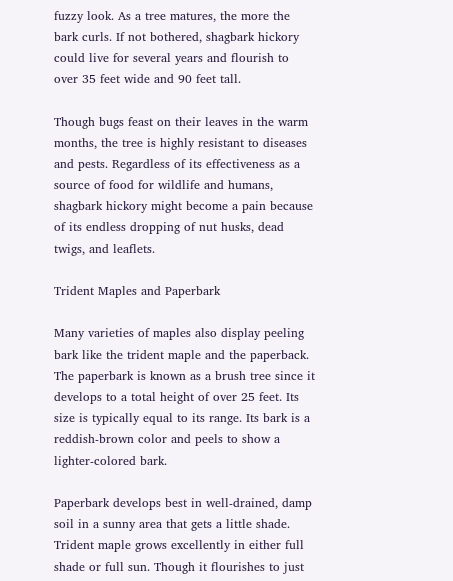fuzzy look. As a tree matures, the more the bark curls. If not bothered, shagbark hickory could live for several years and flourish to over 35 feet wide and 90 feet tall.

Though bugs feast on their leaves in the warm months, the tree is highly resistant to diseases and pests. Regardless of its effectiveness as a source of food for wildlife and humans, shagbark hickory might become a pain because of its endless dropping of nut husks, dead twigs, and leaflets.

Trident Maples and Paperbark

Many varieties of maples also display peeling bark like the trident maple and the paperback. The paperbark is known as a brush tree since it develops to a total height of over 25 feet. Its size is typically equal to its range. Its bark is a reddish-brown color and peels to show a lighter-colored bark.

Paperbark develops best in well-drained, damp soil in a sunny area that gets a little shade. Trident maple grows excellently in either full shade or full sun. Though it flourishes to just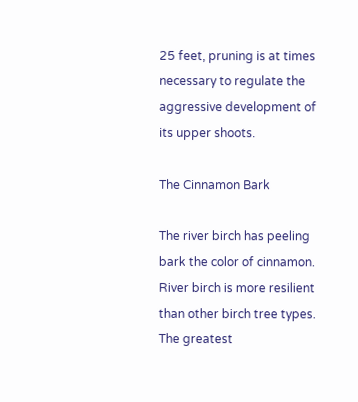25 feet, pruning is at times necessary to regulate the aggressive development of its upper shoots.

The Cinnamon Bark

The river birch has peeling bark the color of cinnamon. River birch is more resilient than other birch tree types. The greatest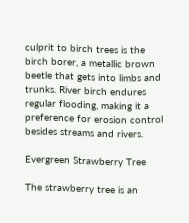culprit to birch trees is the birch borer, a metallic brown beetle that gets into limbs and trunks. River birch endures regular flooding, making it a preference for erosion control besides streams and rivers.

Evergreen Strawberry Tree

The strawberry tree is an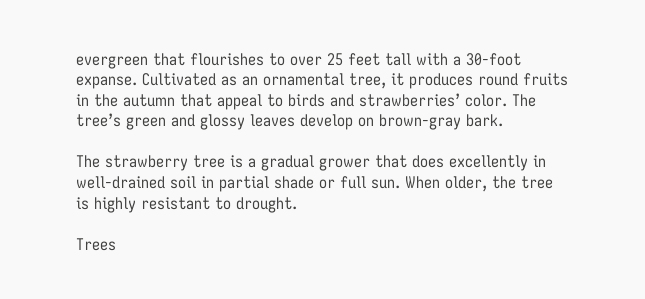evergreen that flourishes to over 25 feet tall with a 30-foot expanse. Cultivated as an ornamental tree, it produces round fruits in the autumn that appeal to birds and strawberries’ color. The tree’s green and glossy leaves develop on brown-gray bark.

The strawberry tree is a gradual grower that does excellently in well-drained soil in partial shade or full sun. When older, the tree is highly resistant to drought.

Trees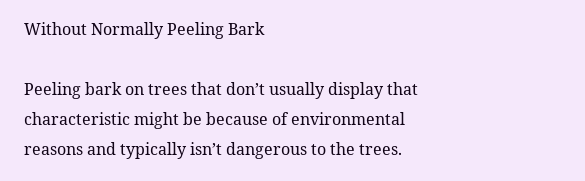Without Normally Peeling Bark

Peeling bark on trees that don’t usually display that characteristic might be because of environmental reasons and typically isn’t dangerous to the trees.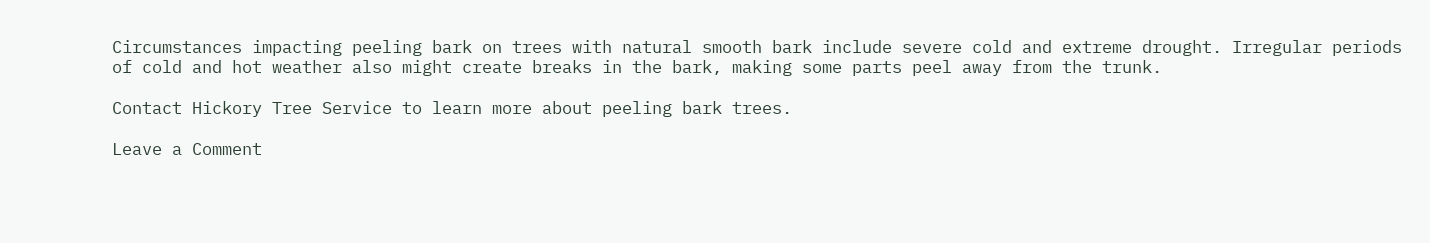Circumstances impacting peeling bark on trees with natural smooth bark include severe cold and extreme drought. Irregular periods of cold and hot weather also might create breaks in the bark, making some parts peel away from the trunk.

Contact Hickory Tree Service to learn more about peeling bark trees.

Leave a Comment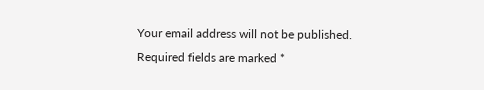Your email address will not be published. Required fields are marked *